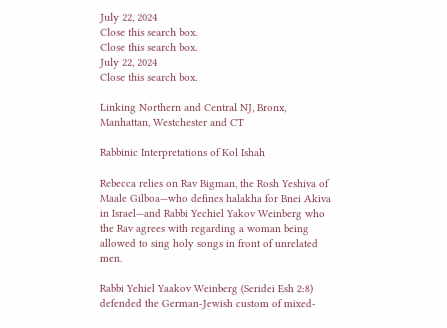July 22, 2024
Close this search box.
Close this search box.
July 22, 2024
Close this search box.

Linking Northern and Central NJ, Bronx, Manhattan, Westchester and CT

Rabbinic Interpretations of Kol Ishah

Rebecca relies on Rav Bigman, the Rosh Yeshiva of Maale Gilboa—who defines halakha for Bnei Akiva in Israel—and Rabbi Yechiel Yakov Weinberg who the Rav agrees with regarding a woman being allowed to sing holy songs in front of unrelated men.

Rabbi Yehiel Yaakov Weinberg (Seridei Esh 2:8) defended the German-Jewish custom of mixed-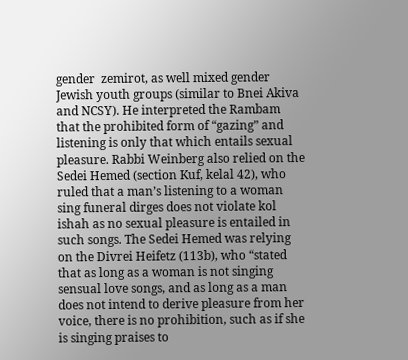gender  zemirot, as well mixed gender Jewish youth groups (similar to Bnei Akiva and NCSY). He interpreted the Rambam that the prohibited form of “gazing” and listening is only that which entails sexual pleasure. Rabbi Weinberg also relied on the Sedei Hemed (section Kuf, kelal 42), who ruled that a man’s listening to a woman sing funeral dirges does not violate kol ishah as no sexual pleasure is entailed in such songs. The Sedei Hemed was relying on the Divrei Heifetz (113b), who “stated that as long as a woman is not singing sensual love songs, and as long as a man does not intend to derive pleasure from her voice, there is no prohibition, such as if she is singing praises to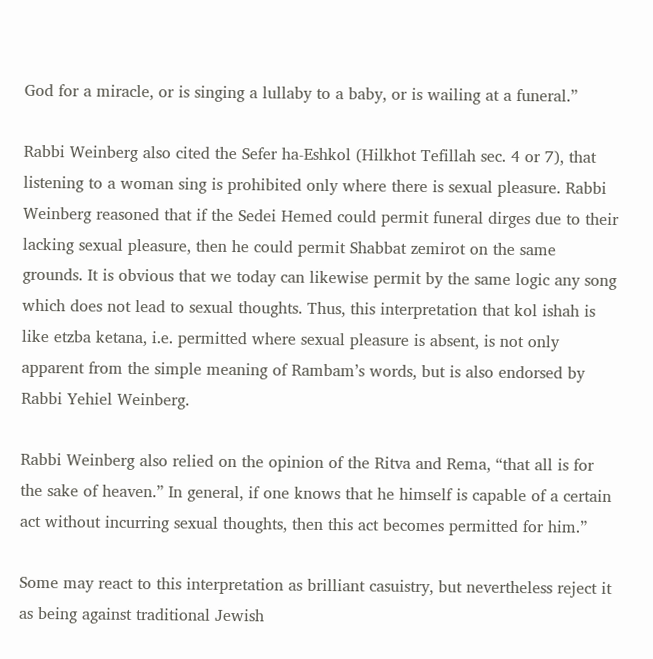God for a miracle, or is singing a lullaby to a baby, or is wailing at a funeral.”

Rabbi Weinberg also cited the Sefer ha-Eshkol (Hilkhot Tefillah sec. 4 or 7), that listening to a woman sing is prohibited only where there is sexual pleasure. Rabbi Weinberg reasoned that if the Sedei Hemed could permit funeral dirges due to their lacking sexual pleasure, then he could permit Shabbat zemirot on the same grounds. It is obvious that we today can likewise permit by the same logic any song which does not lead to sexual thoughts. Thus, this interpretation that kol ishah is like etzba ketana, i.e. permitted where sexual pleasure is absent, is not only apparent from the simple meaning of Rambam’s words, but is also endorsed by Rabbi Yehiel Weinberg.

Rabbi Weinberg also relied on the opinion of the Ritva and Rema, “that all is for the sake of heaven.” In general, if one knows that he himself is capable of a certain act without incurring sexual thoughts, then this act becomes permitted for him.”

Some may react to this interpretation as brilliant casuistry, but nevertheless reject it as being against traditional Jewish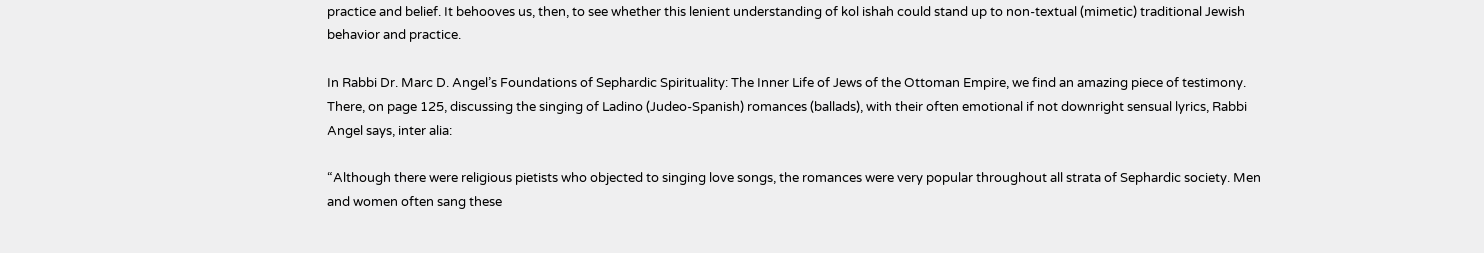practice and belief. It behooves us, then, to see whether this lenient understanding of kol ishah could stand up to non-textual (mimetic) traditional Jewish behavior and practice.

In Rabbi Dr. Marc D. Angel’s Foundations of Sephardic Spirituality: The Inner Life of Jews of the Ottoman Empire, we find an amazing piece of testimony. There, on page 125, discussing the singing of Ladino (Judeo-Spanish) romances (ballads), with their often emotional if not downright sensual lyrics, Rabbi Angel says, inter alia:

“Although there were religious pietists who objected to singing love songs, the romances were very popular throughout all strata of Sephardic society. Men and women often sang these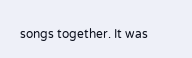songs together. It was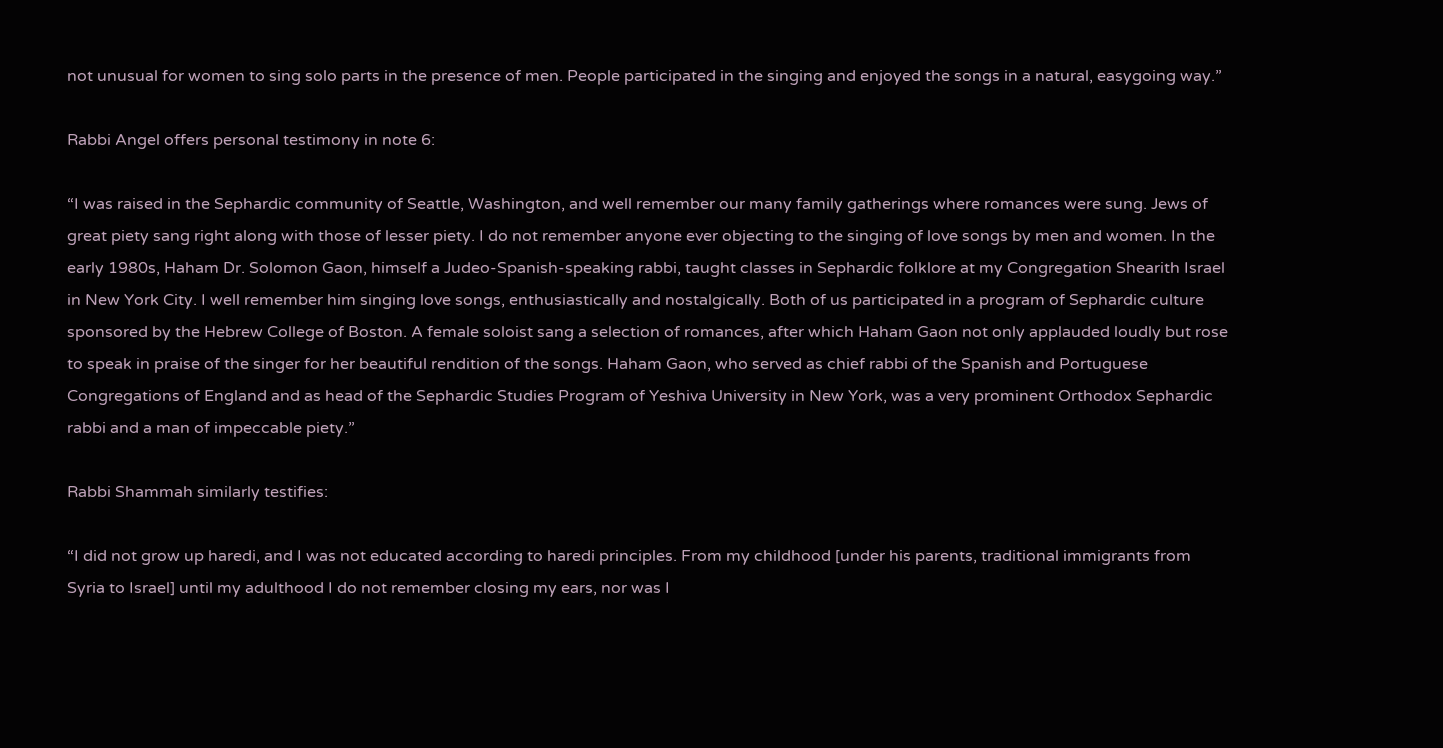not unusual for women to sing solo parts in the presence of men. People participated in the singing and enjoyed the songs in a natural, easygoing way.”

Rabbi Angel offers personal testimony in note 6:

“I was raised in the Sephardic community of Seattle, Washington, and well remember our many family gatherings where romances were sung. Jews of great piety sang right along with those of lesser piety. I do not remember anyone ever objecting to the singing of love songs by men and women. In the early 1980s, Haham Dr. Solomon Gaon, himself a Judeo-Spanish-speaking rabbi, taught classes in Sephardic folklore at my Congregation Shearith Israel in New York City. I well remember him singing love songs, enthusiastically and nostalgically. Both of us participated in a program of Sephardic culture sponsored by the Hebrew College of Boston. A female soloist sang a selection of romances, after which Haham Gaon not only applauded loudly but rose to speak in praise of the singer for her beautiful rendition of the songs. Haham Gaon, who served as chief rabbi of the Spanish and Portuguese Congregations of England and as head of the Sephardic Studies Program of Yeshiva University in New York, was a very prominent Orthodox Sephardic rabbi and a man of impeccable piety.”

Rabbi Shammah similarly testifies:

“I did not grow up haredi, and I was not educated according to haredi principles. From my childhood [under his parents, traditional immigrants from Syria to Israel] until my adulthood I do not remember closing my ears, nor was I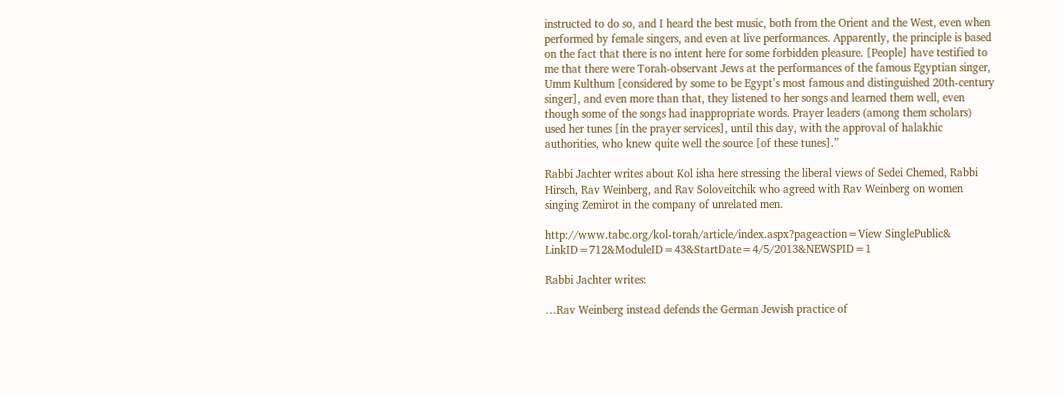instructed to do so, and I heard the best music, both from the Orient and the West, even when performed by female singers, and even at live performances. Apparently, the principle is based on the fact that there is no intent here for some forbidden pleasure. [People] have testified to me that there were Torah-observant Jews at the performances of the famous Egyptian singer, Umm Kulthum [considered by some to be Egypt’s most famous and distinguished 20th-century singer], and even more than that, they listened to her songs and learned them well, even though some of the songs had inappropriate words. Prayer leaders (among them scholars) used her tunes [in the prayer services], until this day, with the approval of halakhic authorities, who knew quite well the source [of these tunes].”

Rabbi Jachter writes about Kol isha here stressing the liberal views of Sedei Chemed, Rabbi Hirsch, Rav Weinberg, and Rav Soloveitchik who agreed with Rav Weinberg on women singing Zemirot in the company of unrelated men.

http://www.tabc.org/kol-torah/article/index.aspx?pageaction=View SinglePublic& LinkID=712&ModuleID=43&StartDate=4/5/2013&NEWSPID=1

Rabbi Jachter writes:

…Rav Weinberg instead defends the German Jewish practice of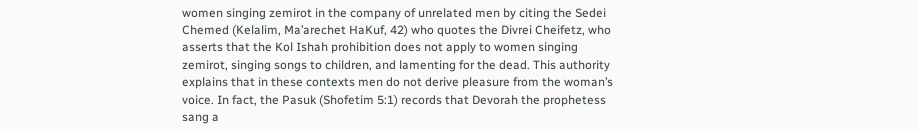women singing zemirot in the company of unrelated men by citing the Sedei Chemed (Kelalim, Ma’arechet HaKuf, 42) who quotes the Divrei Cheifetz, who asserts that the Kol Ishah prohibition does not apply to women singing zemirot, singing songs to children, and lamenting for the dead. This authority explains that in these contexts men do not derive pleasure from the woman’s voice. In fact, the Pasuk (Shofetim 5:1) records that Devorah the prophetess sang a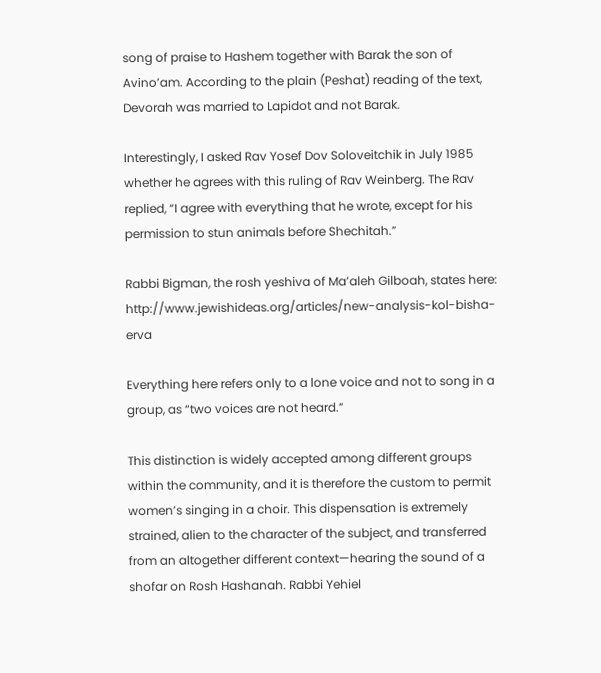song of praise to Hashem together with Barak the son of Avino’am. According to the plain (Peshat) reading of the text, Devorah was married to Lapidot and not Barak.

Interestingly, I asked Rav Yosef Dov Soloveitchik in July 1985 whether he agrees with this ruling of Rav Weinberg. The Rav replied, “I agree with everything that he wrote, except for his permission to stun animals before Shechitah.”

Rabbi Bigman, the rosh yeshiva of Ma’aleh Gilboah, states here:  http://www.jewishideas.org/articles/new-analysis-kol-bisha-erva

Everything here refers only to a lone voice and not to song in a group, as “two voices are not heard.”

This distinction is widely accepted among different groups within the community, and it is therefore the custom to permit women’s singing in a choir. This dispensation is extremely strained, alien to the character of the subject, and transferred from an altogether different context—hearing the sound of a shofar on Rosh Hashanah. Rabbi Yehiel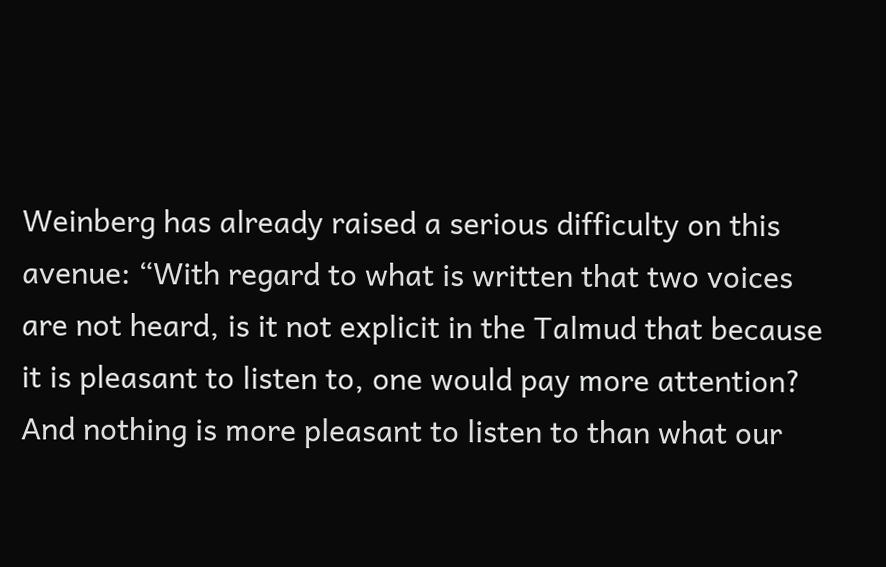Weinberg has already raised a serious difficulty on this avenue: “With regard to what is written that two voices are not heard, is it not explicit in the Talmud that because it is pleasant to listen to, one would pay more attention? And nothing is more pleasant to listen to than what our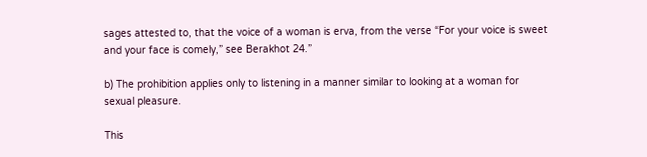sages attested to, that the voice of a woman is erva, from the verse “For your voice is sweet and your face is comely,” see Berakhot 24.”

b) The prohibition applies only to listening in a manner similar to looking at a woman for sexual pleasure.

This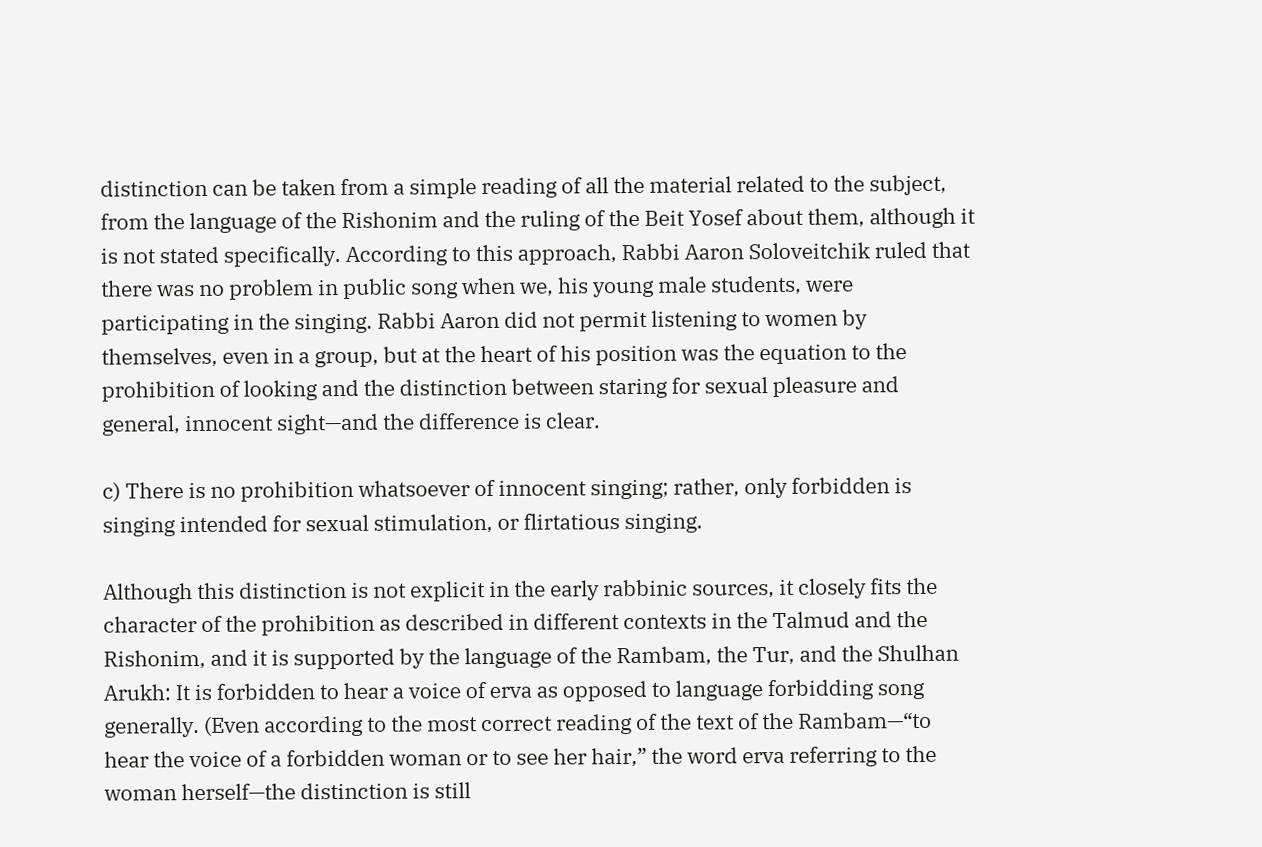distinction can be taken from a simple reading of all the material related to the subject, from the language of the Rishonim and the ruling of the Beit Yosef about them, although it is not stated specifically. According to this approach, Rabbi Aaron Soloveitchik ruled that there was no problem in public song when we, his young male students, were participating in the singing. Rabbi Aaron did not permit listening to women by themselves, even in a group, but at the heart of his position was the equation to the prohibition of looking and the distinction between staring for sexual pleasure and general, innocent sight—and the difference is clear.

c) There is no prohibition whatsoever of innocent singing; rather, only forbidden is singing intended for sexual stimulation, or flirtatious singing.

Although this distinction is not explicit in the early rabbinic sources, it closely fits the character of the prohibition as described in different contexts in the Talmud and the Rishonim, and it is supported by the language of the Rambam, the Tur, and the Shulhan Arukh: It is forbidden to hear a voice of erva as opposed to language forbidding song generally. (Even according to the most correct reading of the text of the Rambam—“to hear the voice of a forbidden woman or to see her hair,” the word erva referring to the woman herself—the distinction is still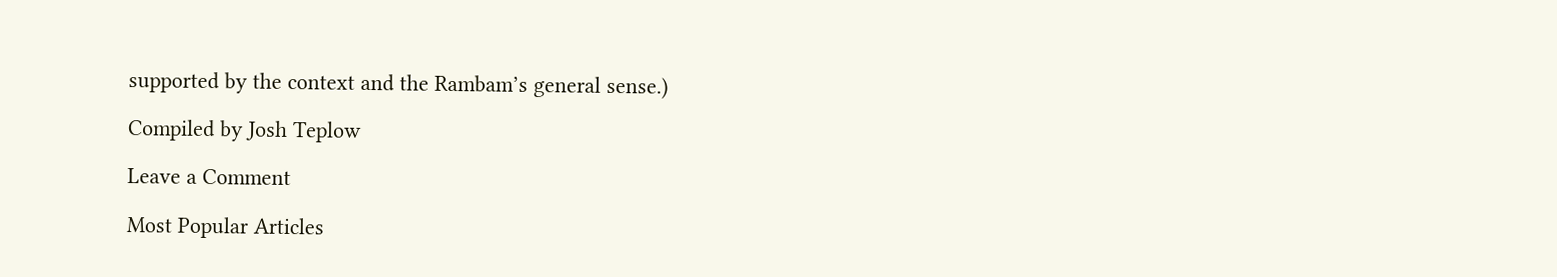supported by the context and the Rambam’s general sense.)

Compiled by Josh Teplow

Leave a Comment

Most Popular Articles